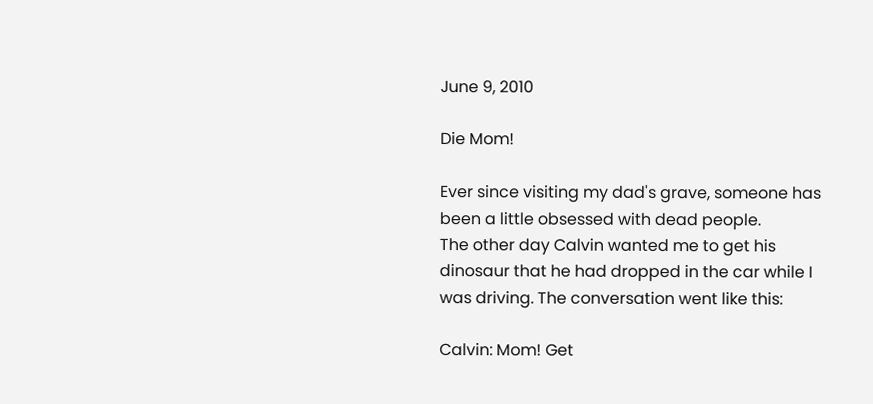June 9, 2010

Die Mom!

Ever since visiting my dad's grave, someone has been a little obsessed with dead people.
The other day Calvin wanted me to get his dinosaur that he had dropped in the car while I was driving. The conversation went like this:

Calvin: Mom! Get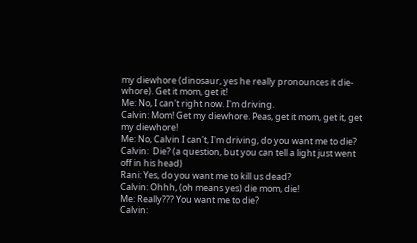my diewhore (dinosaur, yes he really pronounces it die-whore). Get it mom, get it!
Me: No, I can't right now. I'm driving.
Calvin: Mom! Get my diewhore. Peas, get it mom, get it, get my diewhore!
Me: No, Calvin I can't, I'm driving, do you want me to die?
Calvin:  Die? (a question, but you can tell a light just went off in his head)
Rani: Yes, do you want me to kill us dead?
Calvin: Ohhh, (oh means yes) die mom, die!
Me: Really??? You want me to die?
Calvin: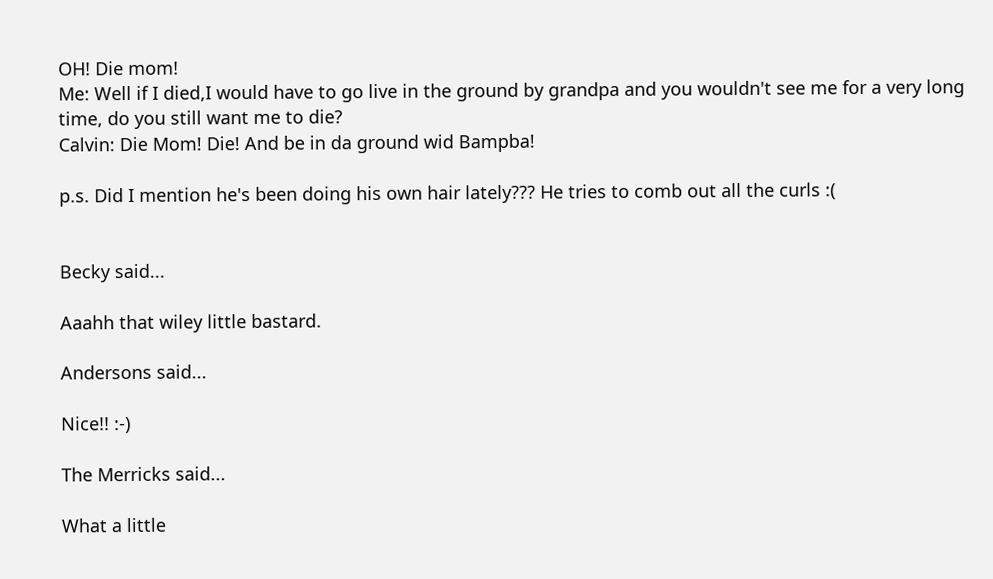OH! Die mom!
Me: Well if I died,I would have to go live in the ground by grandpa and you wouldn't see me for a very long time, do you still want me to die?
Calvin: Die Mom! Die! And be in da ground wid Bampba!

p.s. Did I mention he's been doing his own hair lately??? He tries to comb out all the curls :(


Becky said...

Aaahh that wiley little bastard.

Andersons said...

Nice!! :-)

The Merricks said...

What a little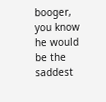booger, you know he would be the saddest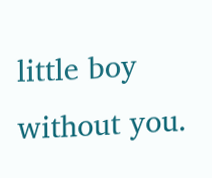little boy without you.